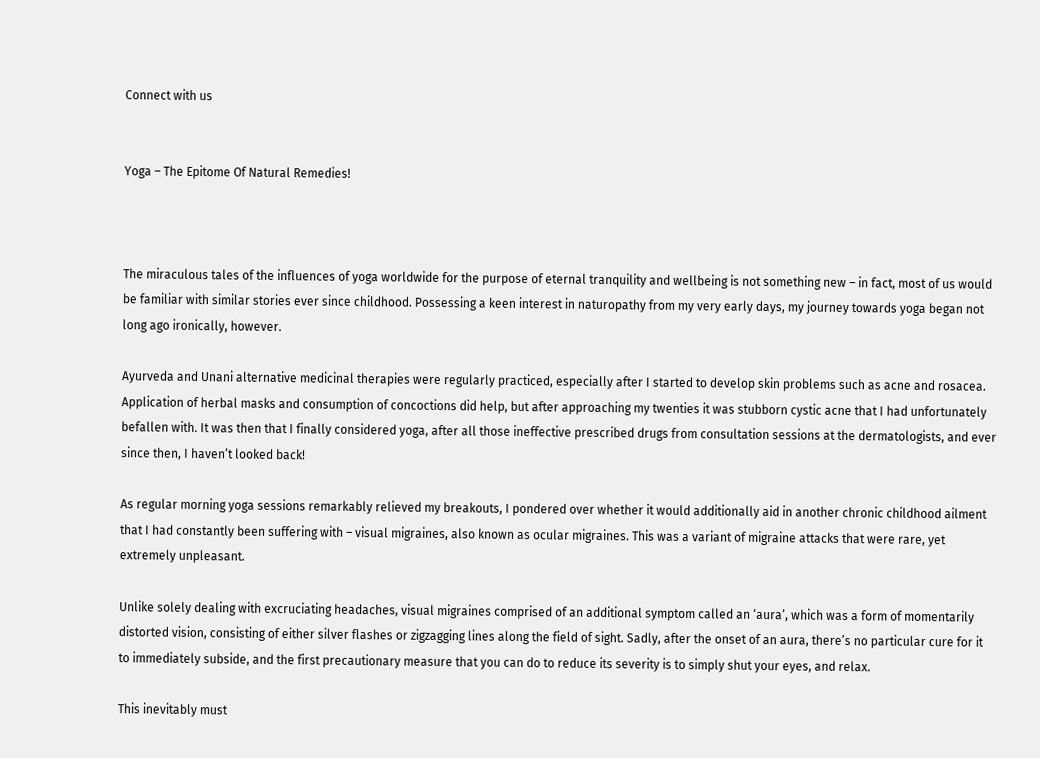Connect with us


Yoga – The Epitome Of Natural Remedies!



The miraculous tales of the influences of yoga worldwide for the purpose of eternal tranquility and wellbeing is not something new – in fact, most of us would be familiar with similar stories ever since childhood. Possessing a keen interest in naturopathy from my very early days, my journey towards yoga began not long ago ironically, however.

Ayurveda and Unani alternative medicinal therapies were regularly practiced, especially after I started to develop skin problems such as acne and rosacea. Application of herbal masks and consumption of concoctions did help, but after approaching my twenties it was stubborn cystic acne that I had unfortunately befallen with. It was then that I finally considered yoga, after all those ineffective prescribed drugs from consultation sessions at the dermatologists, and ever since then, I haven’t looked back!

As regular morning yoga sessions remarkably relieved my breakouts, I pondered over whether it would additionally aid in another chronic childhood ailment that I had constantly been suffering with – visual migraines, also known as ocular migraines. This was a variant of migraine attacks that were rare, yet extremely unpleasant.

Unlike solely dealing with excruciating headaches, visual migraines comprised of an additional symptom called an ‘aura’, which was a form of momentarily distorted vision, consisting of either silver flashes or zigzagging lines along the field of sight. Sadly, after the onset of an aura, there’s no particular cure for it to immediately subside, and the first precautionary measure that you can do to reduce its severity is to simply shut your eyes, and relax.

This inevitably must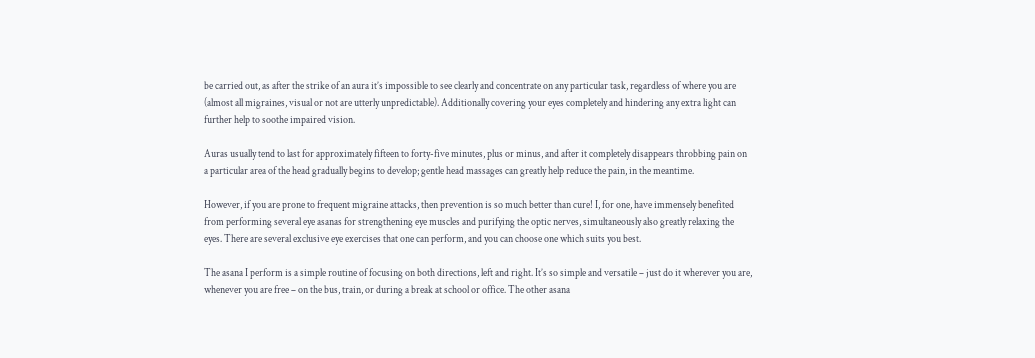be carried out, as after the strike of an aura it’s impossible to see clearly and concentrate on any particular task, regardless of where you are (almost all migraines, visual or not are utterly unpredictable). Additionally covering your eyes completely and hindering any extra light can further help to soothe impaired vision.

Auras usually tend to last for approximately fifteen to forty-five minutes, plus or minus, and after it completely disappears throbbing pain on a particular area of the head gradually begins to develop; gentle head massages can greatly help reduce the pain, in the meantime.

However, if you are prone to frequent migraine attacks, then prevention is so much better than cure! I, for one, have immensely benefited from performing several eye asanas for strengthening eye muscles and purifying the optic nerves, simultaneously also greatly relaxing the eyes. There are several exclusive eye exercises that one can perform, and you can choose one which suits you best.

The asana I perform is a simple routine of focusing on both directions, left and right. It’s so simple and versatile – just do it wherever you are, whenever you are free – on the bus, train, or during a break at school or office. The other asana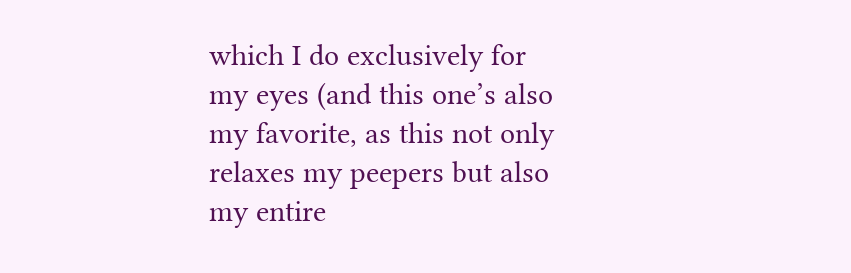which I do exclusively for my eyes (and this one’s also my favorite, as this not only relaxes my peepers but also my entire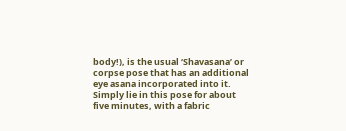body!), is the usual ‘Shavasana’ or corpse pose that has an additional eye asana incorporated into it. Simply lie in this pose for about five minutes, with a fabric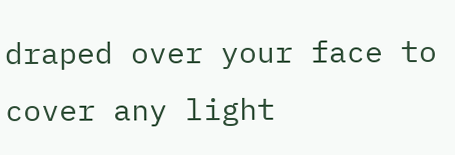draped over your face to cover any light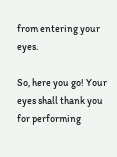from entering your eyes.

So, here you go! Your eyes shall thank you for performing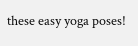these easy yoga poses!